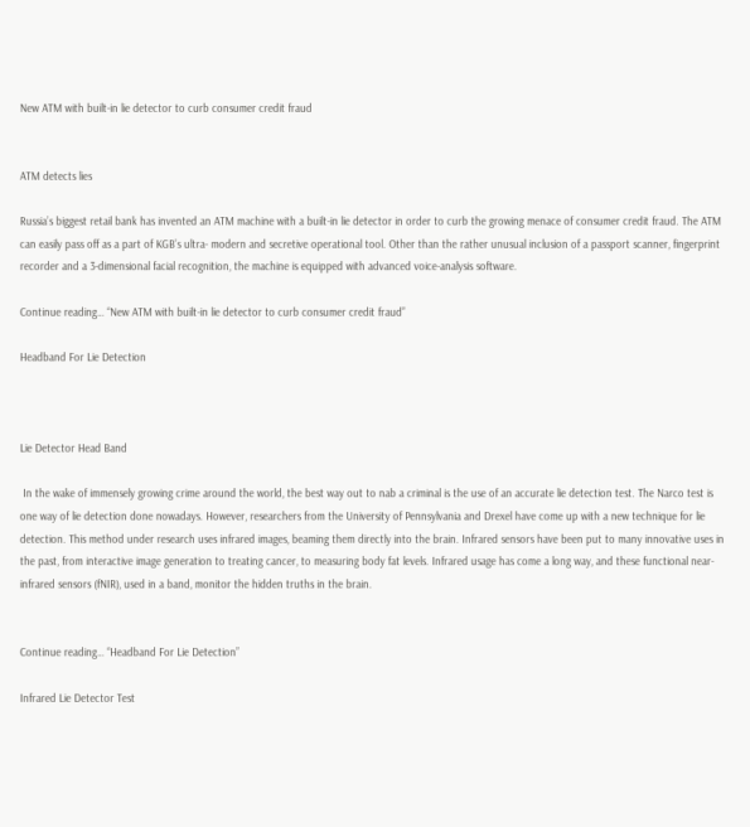New ATM with built-in lie detector to curb consumer credit fraud


ATM detects lies

Russia’s biggest retail bank has invented an ATM machine with a built-in lie detector in order to curb the growing menace of consumer credit fraud. The ATM can easily pass off as a part of KGB’s ultra- modern and secretive operational tool. Other than the rather unusual inclusion of a passport scanner, fingerprint recorder and a 3-dimensional facial recognition, the machine is equipped with advanced voice-analysis software.

Continue reading… “New ATM with built-in lie detector to curb consumer credit fraud”

Headband For Lie Detection



Lie Detector Head Band

 In the wake of immensely growing crime around the world, the best way out to nab a criminal is the use of an accurate lie detection test. The Narco test is one way of lie detection done nowadays. However, researchers from the University of Pennsylvania and Drexel have come up with a new technique for lie detection. This method under research uses infrared images, beaming them directly into the brain. Infrared sensors have been put to many innovative uses in the past, from interactive image generation to treating cancer, to measuring body fat levels. Infrared usage has come a long way, and these functional near-infrared sensors (fNIR), used in a band, monitor the hidden truths in the brain.


Continue reading… “Headband For Lie Detection”

Infrared Lie Detector Test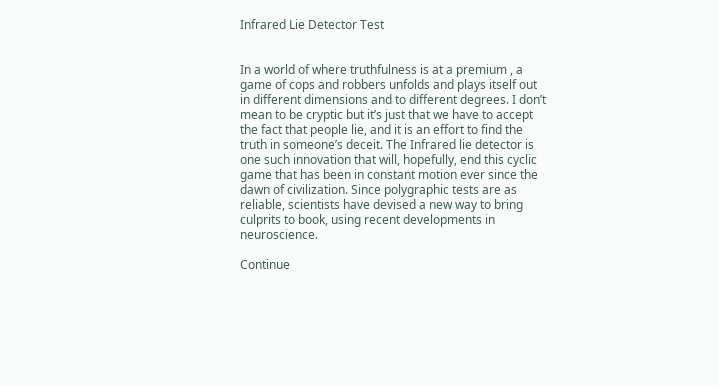Infrared Lie Detector Test


In a world of where truthfulness is at a premium , a game of cops and robbers unfolds and plays itself out in different dimensions and to different degrees. I don’t mean to be cryptic but it’s just that we have to accept the fact that people lie, and it is an effort to find the truth in someone’s deceit. The Infrared lie detector is one such innovation that will, hopefully, end this cyclic game that has been in constant motion ever since the dawn of civilization. Since polygraphic tests are as reliable, scientists have devised a new way to bring culprits to book, using recent developments in neuroscience.

Continue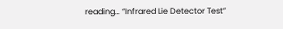reading… “Infrared Lie Detector Test”